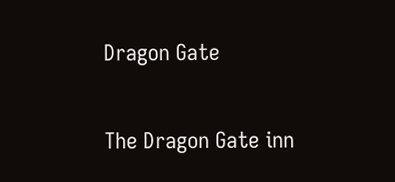Dragon Gate

The Dragon Gate inn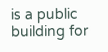is a public building for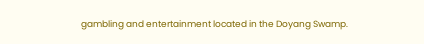gambling and entertainment located in the Doyang Swamp.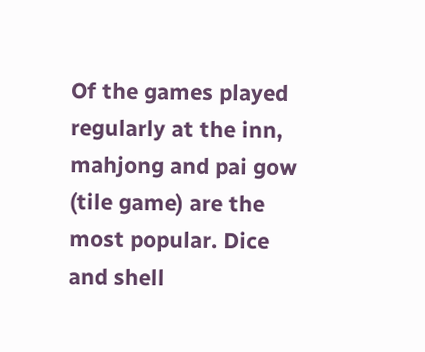Of the games played regularly at the inn, mahjong and pai gow (tile game) are the most popular. Dice and shell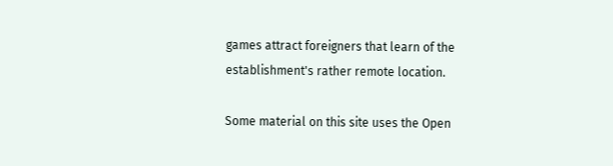games attract foreigners that learn of the establishment's rather remote location.

Some material on this site uses the Open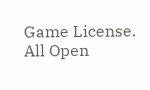Game License.
All Open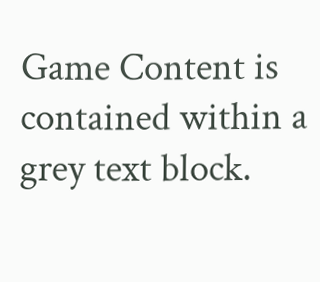Game Content is contained within a grey text block.